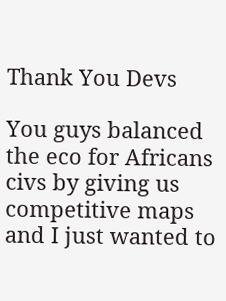Thank You Devs

You guys balanced the eco for Africans civs by giving us competitive maps and I just wanted to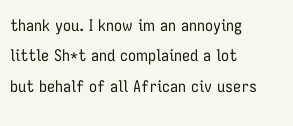thank you. I know im an annoying little Sh*t and complained a lot but behalf of all African civ users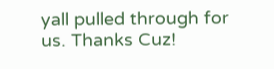yall pulled through for us. Thanks Cuz!